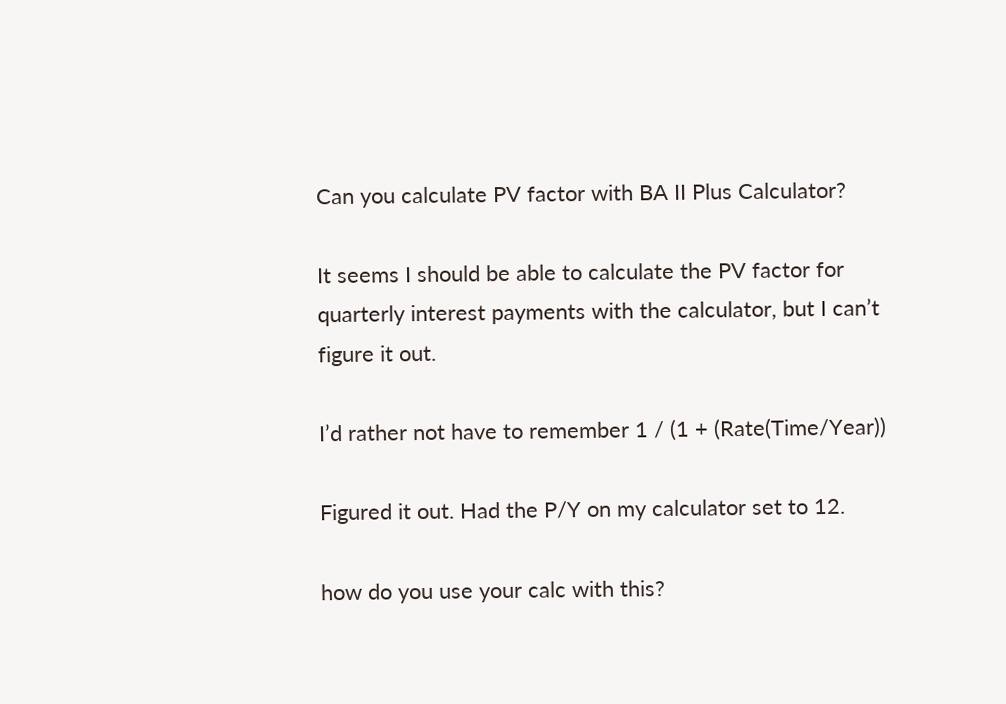Can you calculate PV factor with BA II Plus Calculator?

It seems I should be able to calculate the PV factor for quarterly interest payments with the calculator, but I can’t figure it out.

I’d rather not have to remember 1 / (1 + (Rate(Time/Year))

Figured it out. Had the P/Y on my calculator set to 12.

how do you use your calc with this?